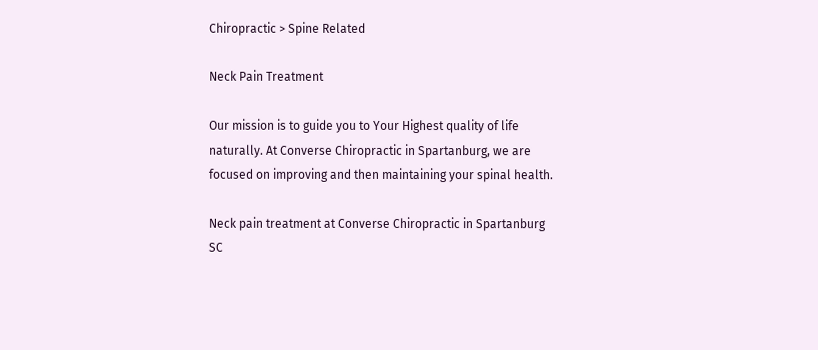Chiropractic > Spine Related

Neck Pain Treatment

Our mission is to guide you to Your Highest quality of life naturally. At Converse Chiropractic in Spartanburg, we are focused on improving and then maintaining your spinal health.

Neck pain treatment at Converse Chiropractic in Spartanburg SC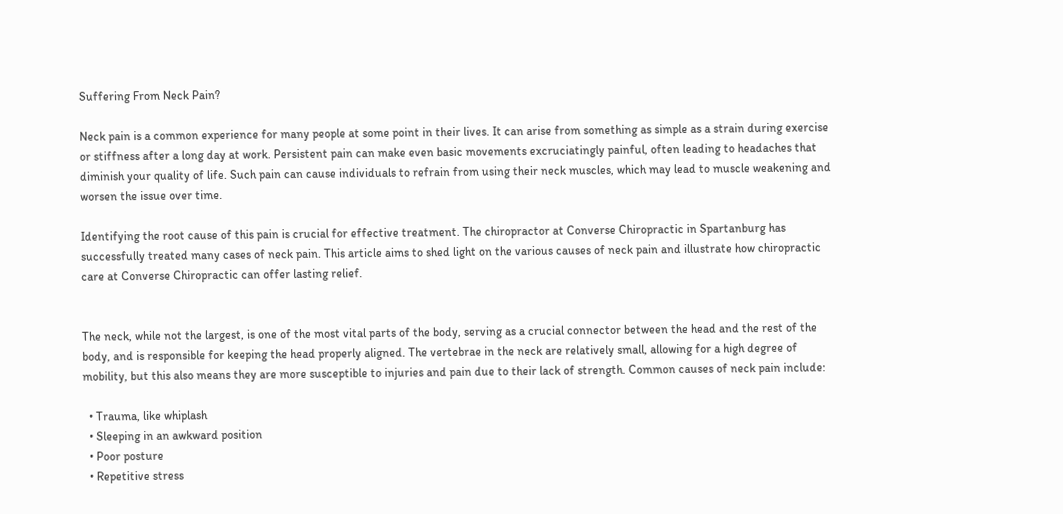Suffering From Neck Pain?

Neck pain is a common experience for many people at some point in their lives. It can arise from something as simple as a strain during exercise or stiffness after a long day at work. Persistent pain can make even basic movements excruciatingly painful, often leading to headaches that diminish your quality of life. Such pain can cause individuals to refrain from using their neck muscles, which may lead to muscle weakening and worsen the issue over time.

Identifying the root cause of this pain is crucial for effective treatment. The chiropractor at Converse Chiropractic in Spartanburg has successfully treated many cases of neck pain. This article aims to shed light on the various causes of neck pain and illustrate how chiropractic care at Converse Chiropractic can offer lasting relief.


The neck, while not the largest, is one of the most vital parts of the body, serving as a crucial connector between the head and the rest of the body, and is responsible for keeping the head properly aligned. The vertebrae in the neck are relatively small, allowing for a high degree of mobility, but this also means they are more susceptible to injuries and pain due to their lack of strength. Common causes of neck pain include:

  • Trauma, like whiplash
  • Sleeping in an awkward position
  • Poor posture
  • Repetitive stress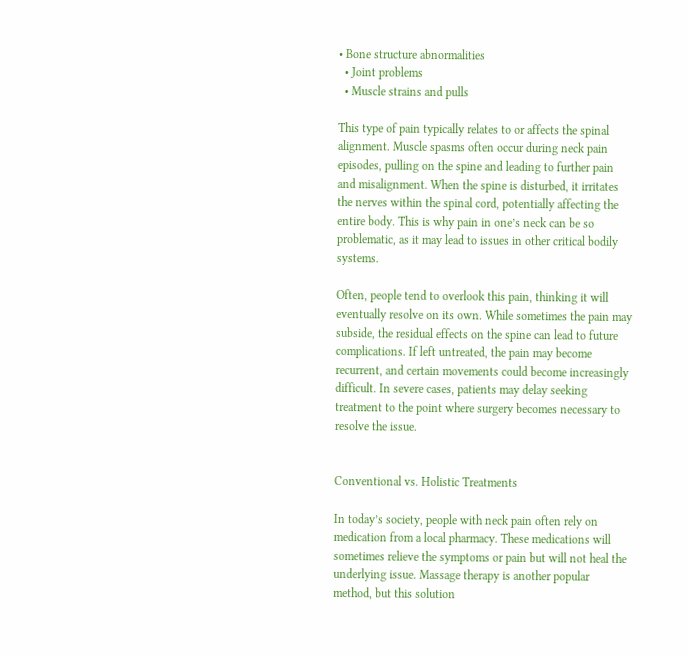• Bone structure abnormalities
  • Joint problems
  • Muscle strains and pulls

This type of pain typically relates to or affects the spinal alignment. Muscle spasms often occur during neck pain episodes, pulling on the spine and leading to further pain and misalignment. When the spine is disturbed, it irritates the nerves within the spinal cord, potentially affecting the entire body. This is why pain in one’s neck can be so problematic, as it may lead to issues in other critical bodily systems.

Often, people tend to overlook this pain, thinking it will eventually resolve on its own. While sometimes the pain may subside, the residual effects on the spine can lead to future complications. If left untreated, the pain may become recurrent, and certain movements could become increasingly difficult. In severe cases, patients may delay seeking treatment to the point where surgery becomes necessary to resolve the issue.


Conventional vs. Holistic Treatments

In today’s society, people with neck pain often rely on medication from a local pharmacy. These medications will sometimes relieve the symptoms or pain but will not heal the underlying issue. Massage therapy is another popular method, but this solution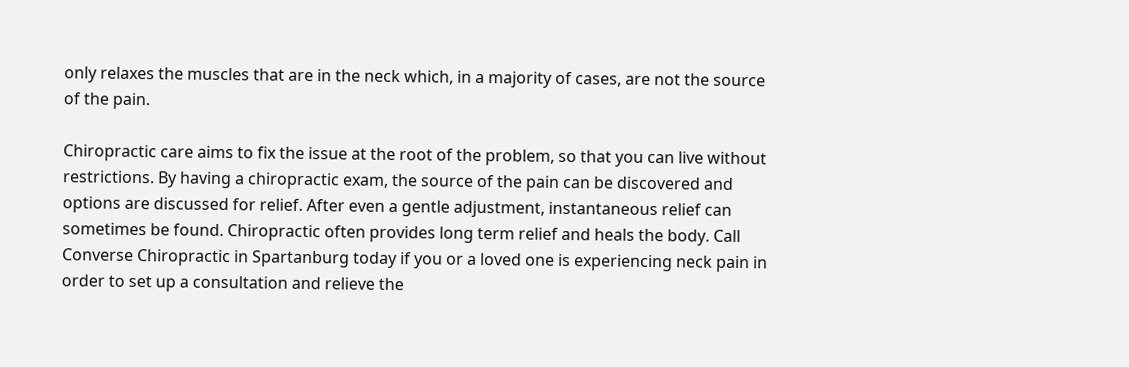only relaxes the muscles that are in the neck which, in a majority of cases, are not the source of the pain.

Chiropractic care aims to fix the issue at the root of the problem, so that you can live without restrictions. By having a chiropractic exam, the source of the pain can be discovered and options are discussed for relief. After even a gentle adjustment, instantaneous relief can sometimes be found. Chiropractic often provides long term relief and heals the body. Call Converse Chiropractic in Spartanburg today if you or a loved one is experiencing neck pain in order to set up a consultation and relieve the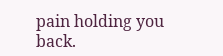pain holding you back.